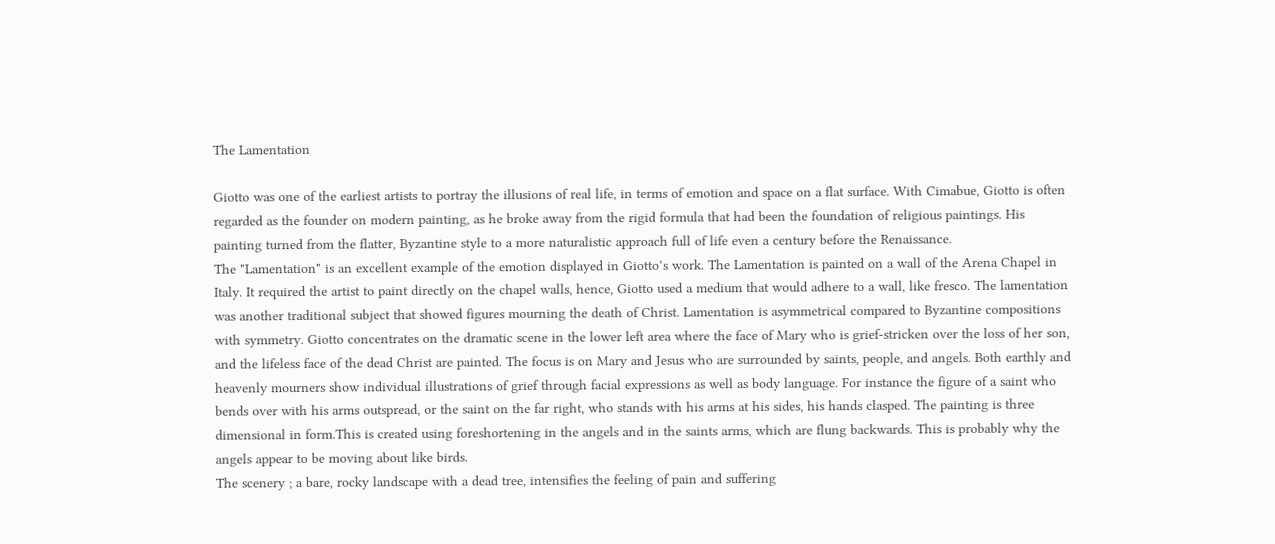The Lamentation

Giotto was one of the earliest artists to portray the illusions of real life, in terms of emotion and space on a flat surface. With Cimabue, Giotto is often regarded as the founder on modern painting, as he broke away from the rigid formula that had been the foundation of religious paintings. His painting turned from the flatter, Byzantine style to a more naturalistic approach full of life even a century before the Renaissance.
The "Lamentation" is an excellent example of the emotion displayed in Giotto’s work. The Lamentation is painted on a wall of the Arena Chapel in Italy. It required the artist to paint directly on the chapel walls, hence, Giotto used a medium that would adhere to a wall, like fresco. The lamentation was another traditional subject that showed figures mourning the death of Christ. Lamentation is asymmetrical compared to Byzantine compositions with symmetry. Giotto concentrates on the dramatic scene in the lower left area where the face of Mary who is grief-stricken over the loss of her son, and the lifeless face of the dead Christ are painted. The focus is on Mary and Jesus who are surrounded by saints, people, and angels. Both earthly and heavenly mourners show individual illustrations of grief through facial expressions as well as body language. For instance the figure of a saint who bends over with his arms outspread, or the saint on the far right, who stands with his arms at his sides, his hands clasped. The painting is three dimensional in form.This is created using foreshortening in the angels and in the saints arms, which are flung backwards. This is probably why the angels appear to be moving about like birds.
The scenery ; a bare, rocky landscape with a dead tree, intensifies the feeling of pain and suffering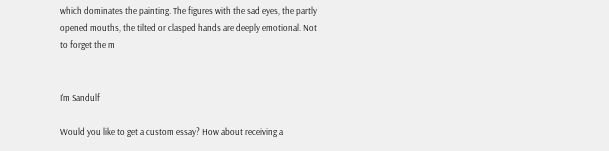which dominates the painting. The figures with the sad eyes, the partly opened mouths, the tilted or clasped hands are deeply emotional. Not to forget the m


I'm Sandulf

Would you like to get a custom essay? How about receiving a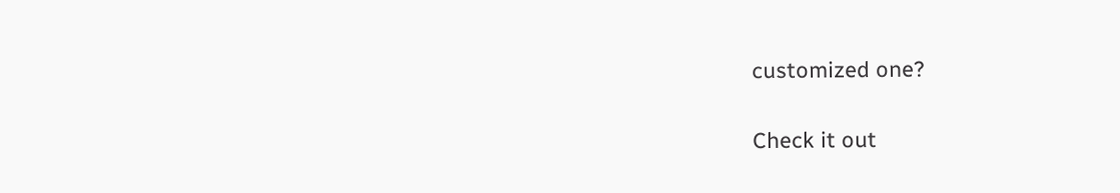customized one?

Check it out